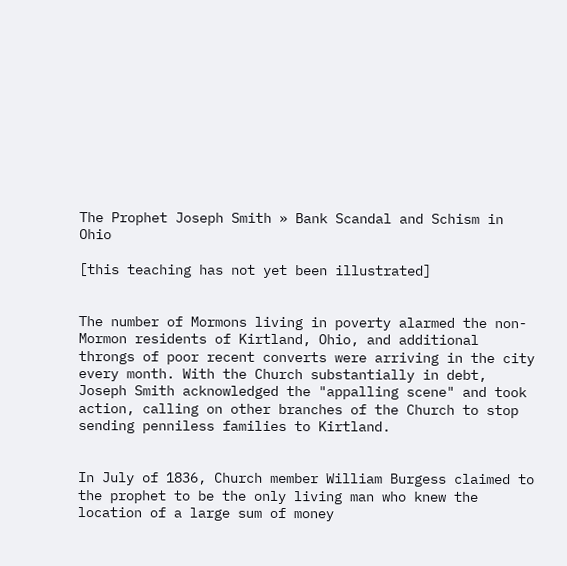The Prophet Joseph Smith » Bank Scandal and Schism in Ohio

[this teaching has not yet been illustrated]


The number of Mormons living in poverty alarmed the non-Mormon residents of Kirtland, Ohio, and additional throngs of poor recent converts were arriving in the city every month. With the Church substantially in debt, Joseph Smith acknowledged the "appalling scene" and took action, calling on other branches of the Church to stop sending penniless families to Kirtland.


In July of 1836, Church member William Burgess claimed to the prophet to be the only living man who knew the location of a large sum of money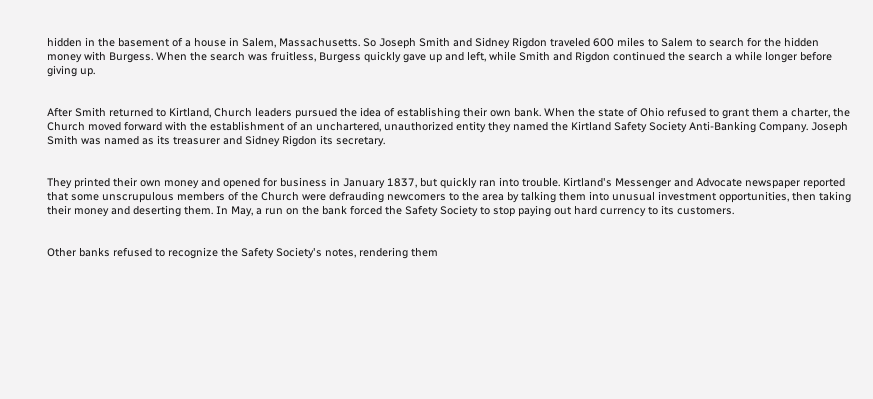hidden in the basement of a house in Salem, Massachusetts. So Joseph Smith and Sidney Rigdon traveled 600 miles to Salem to search for the hidden money with Burgess. When the search was fruitless, Burgess quickly gave up and left, while Smith and Rigdon continued the search a while longer before giving up.


After Smith returned to Kirtland, Church leaders pursued the idea of establishing their own bank. When the state of Ohio refused to grant them a charter, the Church moved forward with the establishment of an unchartered, unauthorized entity they named the Kirtland Safety Society Anti-Banking Company. Joseph Smith was named as its treasurer and Sidney Rigdon its secretary.


They printed their own money and opened for business in January 1837, but quickly ran into trouble. Kirtland's Messenger and Advocate newspaper reported that some unscrupulous members of the Church were defrauding newcomers to the area by talking them into unusual investment opportunities, then taking their money and deserting them. In May, a run on the bank forced the Safety Society to stop paying out hard currency to its customers.


Other banks refused to recognize the Safety Society's notes, rendering them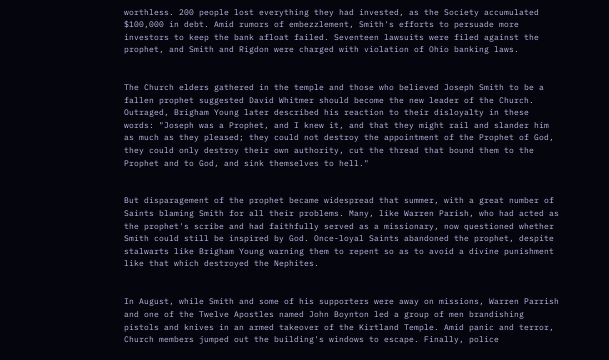worthless. 200 people lost everything they had invested, as the Society accumulated $100,000 in debt. Amid rumors of embezzlement, Smith's efforts to persuade more investors to keep the bank afloat failed. Seventeen lawsuits were filed against the prophet, and Smith and Rigdon were charged with violation of Ohio banking laws.


The Church elders gathered in the temple and those who believed Joseph Smith to be a fallen prophet suggested David Whitmer should become the new leader of the Church. Outraged, Brigham Young later described his reaction to their disloyalty in these words: "Joseph was a Prophet, and I knew it, and that they might rail and slander him as much as they pleased; they could not destroy the appointment of the Prophet of God, they could only destroy their own authority, cut the thread that bound them to the Prophet and to God, and sink themselves to hell."


But disparagement of the prophet became widespread that summer, with a great number of Saints blaming Smith for all their problems. Many, like Warren Parish, who had acted as the prophet's scribe and had faithfully served as a missionary, now questioned whether Smith could still be inspired by God. Once-loyal Saints abandoned the prophet, despite stalwarts like Brigham Young warning them to repent so as to avoid a divine punishment like that which destroyed the Nephites.


In August, while Smith and some of his supporters were away on missions, Warren Parrish and one of the Twelve Apostles named John Boynton led a group of men brandishing pistols and knives in an armed takeover of the Kirtland Temple. Amid panic and terror, Church members jumped out the building's windows to escape. Finally, police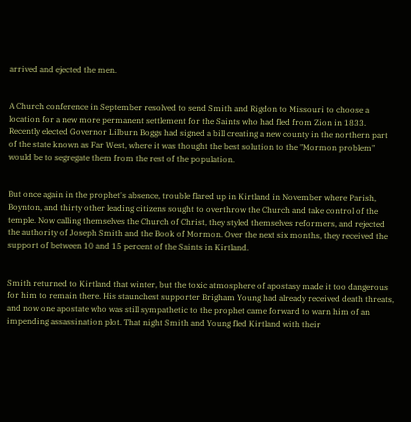arrived and ejected the men.


A Church conference in September resolved to send Smith and Rigdon to Missouri to choose a location for a new more permanent settlement for the Saints who had fled from Zion in 1833. Recently elected Governor Lilburn Boggs had signed a bill creating a new county in the northern part of the state known as Far West, where it was thought the best solution to the "Mormon problem" would be to segregate them from the rest of the population.


But once again in the prophet's absence, trouble flared up in Kirtland in November where Parish, Boynton, and thirty other leading citizens sought to overthrow the Church and take control of the temple. Now calling themselves the Church of Christ, they styled themselves reformers, and rejected the authority of Joseph Smith and the Book of Mormon. Over the next six months, they received the support of between 10 and 15 percent of the Saints in Kirtland.


Smith returned to Kirtland that winter, but the toxic atmosphere of apostasy made it too dangerous for him to remain there. His staunchest supporter Brigham Young had already received death threats, and now one apostate who was still sympathetic to the prophet came forward to warn him of an impending assassination plot. That night Smith and Young fled Kirtland with their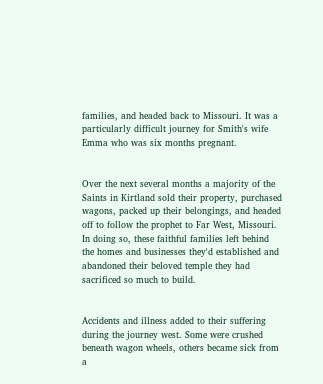families, and headed back to Missouri. It was a particularly difficult journey for Smith's wife Emma who was six months pregnant.


Over the next several months a majority of the Saints in Kirtland sold their property, purchased wagons, packed up their belongings, and headed off to follow the prophet to Far West, Missouri. In doing so, these faithful families left behind the homes and businesses they'd established and abandoned their beloved temple they had sacrificed so much to build.


Accidents and illness added to their suffering during the journey west. Some were crushed beneath wagon wheels, others became sick from a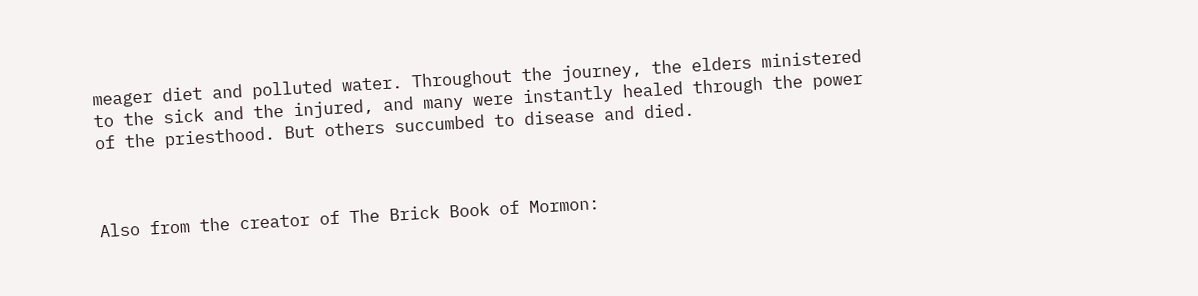meager diet and polluted water. Throughout the journey, the elders ministered to the sick and the injured, and many were instantly healed through the power of the priesthood. But others succumbed to disease and died.



Also from the creator of The Brick Book of Mormon: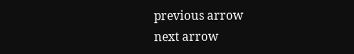previous arrow
next arrow